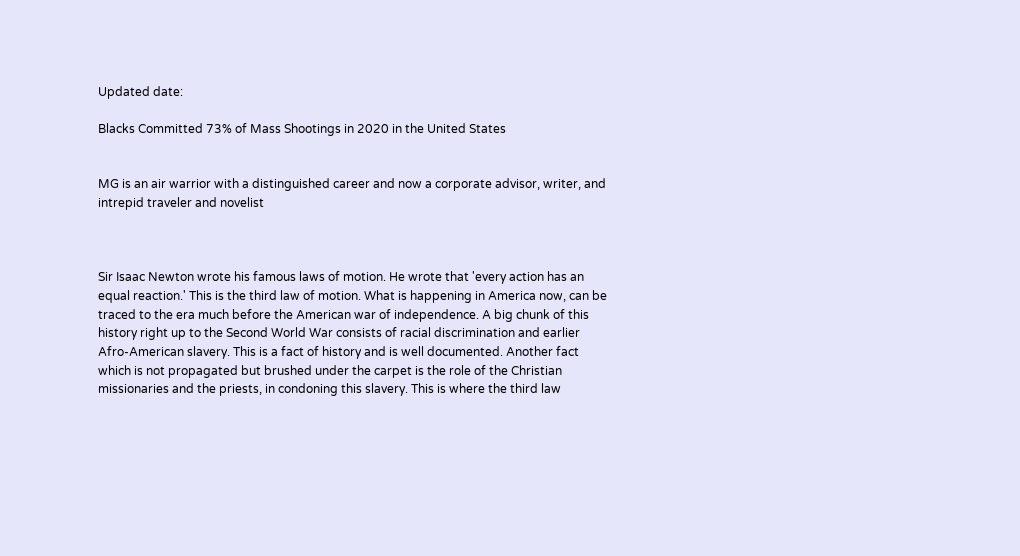Updated date:

Blacks Committed 73% of Mass Shootings in 2020 in the United States


MG is an air warrior with a distinguished career and now a corporate advisor, writer, and intrepid traveler and novelist



Sir Isaac Newton wrote his famous laws of motion. He wrote that 'every action has an equal reaction.' This is the third law of motion. What is happening in America now, can be traced to the era much before the American war of independence. A big chunk of this history right up to the Second World War consists of racial discrimination and earlier Afro-American slavery. This is a fact of history and is well documented. Another fact which is not propagated but brushed under the carpet is the role of the Christian missionaries and the priests, in condoning this slavery. This is where the third law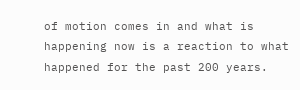of motion comes in and what is happening now is a reaction to what happened for the past 200 years.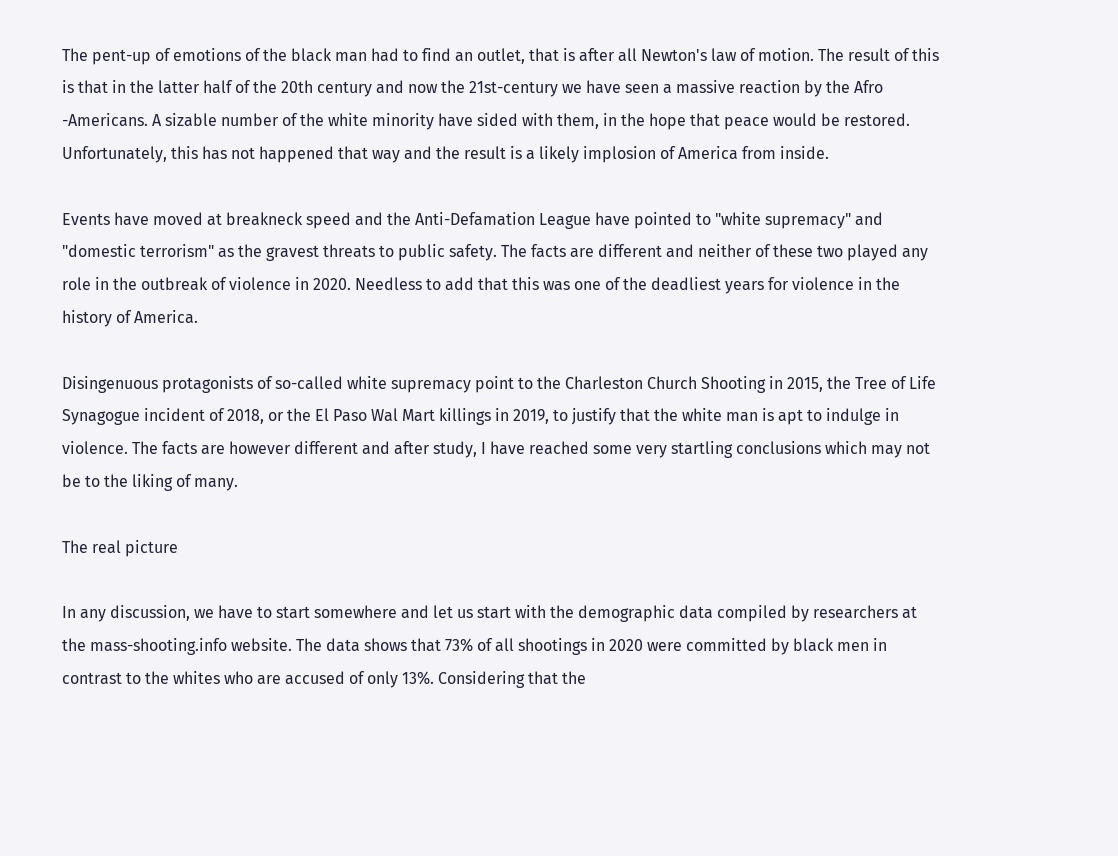The pent-up of emotions of the black man had to find an outlet, that is after all Newton's law of motion. The result of this is that in the latter half of the 20th century and now the 21st-century we have seen a massive reaction by the Afro -Americans. A sizable number of the white minority have sided with them, in the hope that peace would be restored. Unfortunately, this has not happened that way and the result is a likely implosion of America from inside.

Events have moved at breakneck speed and the Anti-Defamation League have pointed to "white supremacy" and "domestic terrorism" as the gravest threats to public safety. The facts are different and neither of these two played any role in the outbreak of violence in 2020. Needless to add that this was one of the deadliest years for violence in the history of America.

Disingenuous protagonists of so-called white supremacy point to the Charleston Church Shooting in 2015, the Tree of Life Synagogue incident of 2018, or the El Paso Wal Mart killings in 2019, to justify that the white man is apt to indulge in violence. The facts are however different and after study, I have reached some very startling conclusions which may not be to the liking of many.

The real picture

In any discussion, we have to start somewhere and let us start with the demographic data compiled by researchers at the mass-shooting.info website. The data shows that 73% of all shootings in 2020 were committed by black men in contrast to the whites who are accused of only 13%. Considering that the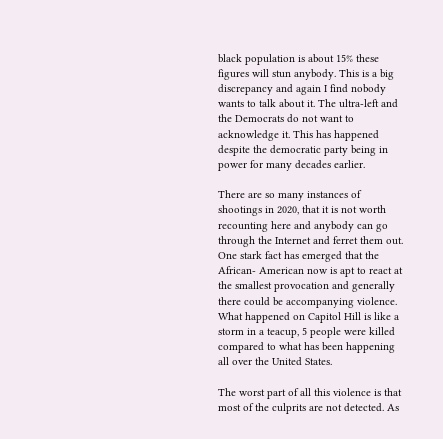black population is about 15% these figures will stun anybody. This is a big discrepancy and again I find nobody wants to talk about it. The ultra-left and the Democrats do not want to acknowledge it. This has happened despite the democratic party being in power for many decades earlier.

There are so many instances of shootings in 2020, that it is not worth recounting here and anybody can go through the Internet and ferret them out. One stark fact has emerged that the African- American now is apt to react at the smallest provocation and generally there could be accompanying violence. What happened on Capitol Hill is like a storm in a teacup, 5 people were killed compared to what has been happening all over the United States.

The worst part of all this violence is that most of the culprits are not detected. As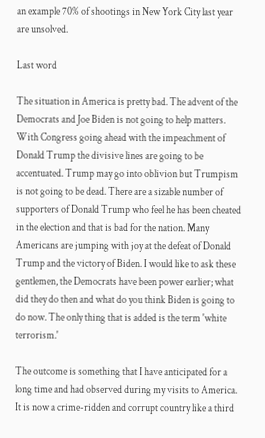an example 70% of shootings in New York City last year are unsolved.

Last word

The situation in America is pretty bad. The advent of the Democrats and Joe Biden is not going to help matters. With Congress going ahead with the impeachment of Donald Trump the divisive lines are going to be accentuated. Trump may go into oblivion but Trumpism is not going to be dead. There are a sizable number of supporters of Donald Trump who feel he has been cheated in the election and that is bad for the nation. Many Americans are jumping with joy at the defeat of Donald Trump and the victory of Biden. I would like to ask these gentlemen, the Democrats have been power earlier; what did they do then and what do you think Biden is going to do now. The only thing that is added is the term 'white terrorism.'

The outcome is something that I have anticipated for a long time and had observed during my visits to America. It is now a crime-ridden and corrupt country like a third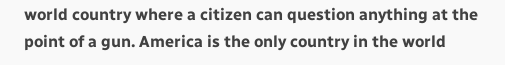world country where a citizen can question anything at the point of a gun. America is the only country in the world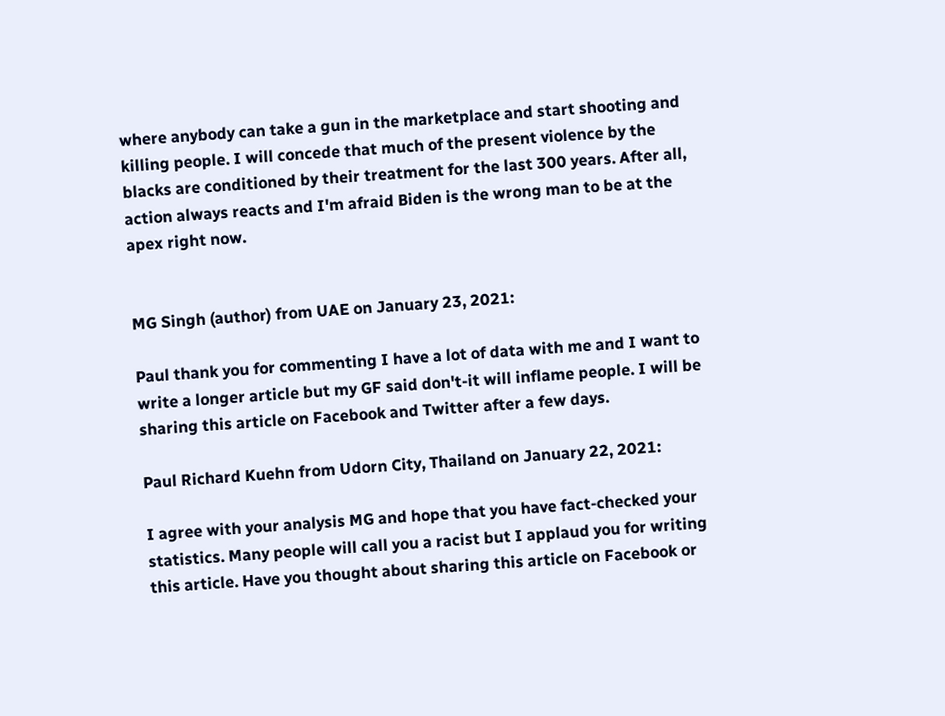where anybody can take a gun in the marketplace and start shooting and killing people. I will concede that much of the present violence by the blacks are conditioned by their treatment for the last 300 years. After all, action always reacts and I'm afraid Biden is the wrong man to be at the apex right now.


MG Singh (author) from UAE on January 23, 2021:

Paul thank you for commenting I have a lot of data with me and I want to write a longer article but my GF said don't-it will inflame people. I will be sharing this article on Facebook and Twitter after a few days.

Paul Richard Kuehn from Udorn City, Thailand on January 22, 2021:

I agree with your analysis MG and hope that you have fact-checked your statistics. Many people will call you a racist but I applaud you for writing this article. Have you thought about sharing this article on Facebook or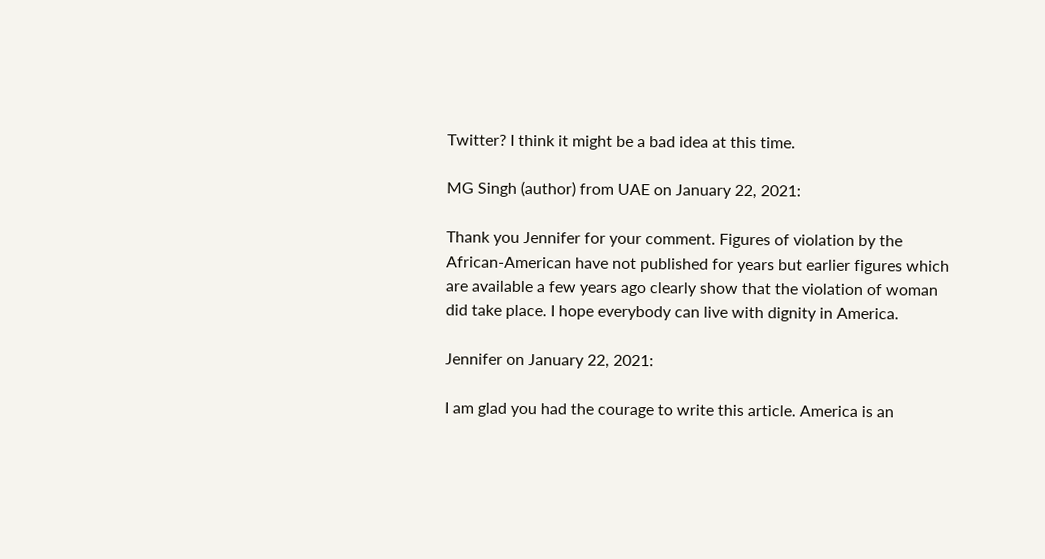Twitter? I think it might be a bad idea at this time.

MG Singh (author) from UAE on January 22, 2021:

Thank you Jennifer for your comment. Figures of violation by the African-American have not published for years but earlier figures which are available a few years ago clearly show that the violation of woman did take place. I hope everybody can live with dignity in America.

Jennifer on January 22, 2021:

I am glad you had the courage to write this article. America is an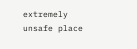extremely unsafe place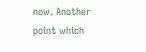now. Another point which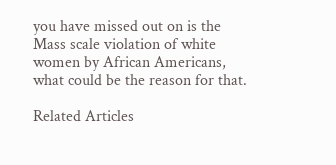you have missed out on is the Mass scale violation of white women by African Americans, what could be the reason for that.

Related Articles